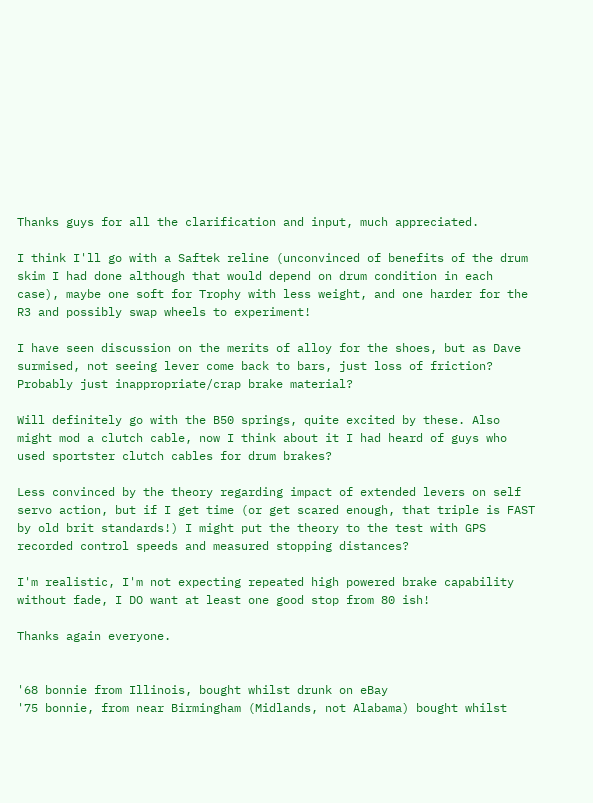Thanks guys for all the clarification and input, much appreciated.

I think I'll go with a Saftek reline (unconvinced of benefits of the drum skim I had done although that would depend on drum condition in each case), maybe one soft for Trophy with less weight, and one harder for the R3 and possibly swap wheels to experiment!

I have seen discussion on the merits of alloy for the shoes, but as Dave surmised, not seeing lever come back to bars, just loss of friction? Probably just inappropriate/crap brake material?

Will definitely go with the B50 springs, quite excited by these. Also might mod a clutch cable, now I think about it I had heard of guys who used sportster clutch cables for drum brakes?

Less convinced by the theory regarding impact of extended levers on self servo action, but if I get time (or get scared enough, that triple is FAST by old brit standards!) I might put the theory to the test with GPS recorded control speeds and measured stopping distances?

I'm realistic, I'm not expecting repeated high powered brake capability without fade, I DO want at least one good stop from 80 ish!

Thanks again everyone.


'68 bonnie from Illinois, bought whilst drunk on eBay
'75 bonnie, from near Birmingham (Midlands, not Alabama) bought whilst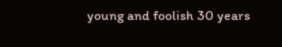young and foolish 30 years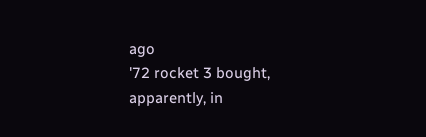ago
'72 rocket 3 bought, apparently, in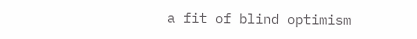a fit of blind optimism